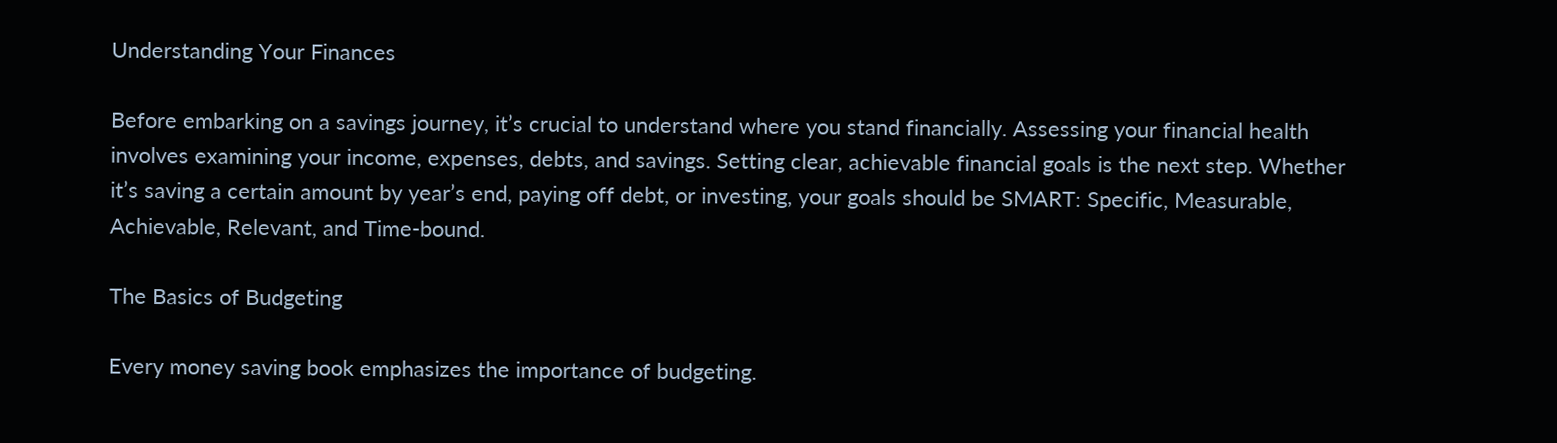Understanding Your Finances

Before embarking on a savings journey, it’s crucial to understand where you stand financially. Assessing your financial health involves examining your income, expenses, debts, and savings. Setting clear, achievable financial goals is the next step. Whether it’s saving a certain amount by year’s end, paying off debt, or investing, your goals should be SMART: Specific, Measurable, Achievable, Relevant, and Time-bound.

The Basics of Budgeting

Every money saving book emphasizes the importance of budgeting.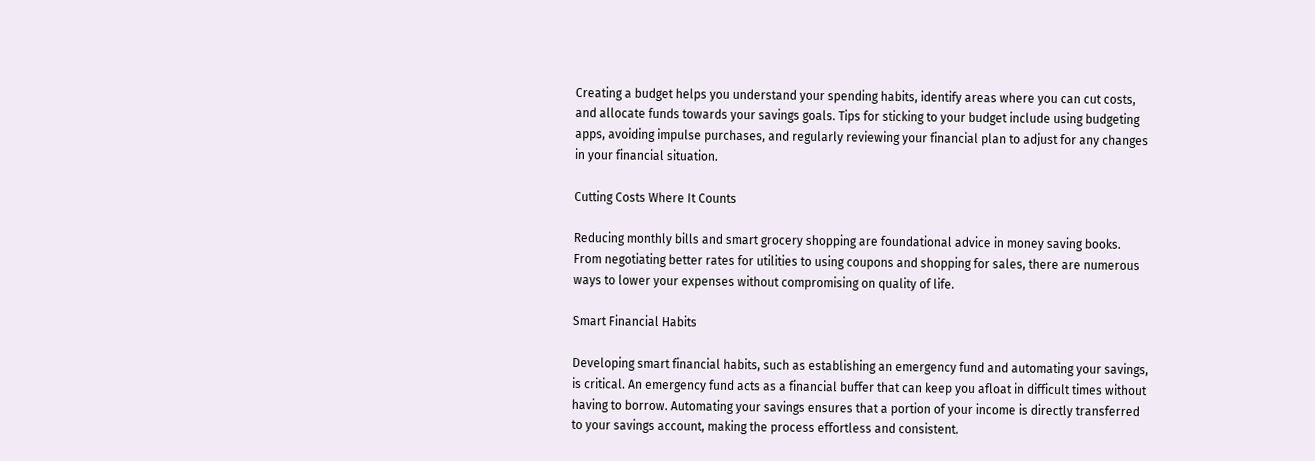Creating a budget helps you understand your spending habits, identify areas where you can cut costs, and allocate funds towards your savings goals. Tips for sticking to your budget include using budgeting apps, avoiding impulse purchases, and regularly reviewing your financial plan to adjust for any changes in your financial situation.

Cutting Costs Where It Counts

Reducing monthly bills and smart grocery shopping are foundational advice in money saving books. From negotiating better rates for utilities to using coupons and shopping for sales, there are numerous ways to lower your expenses without compromising on quality of life.

Smart Financial Habits

Developing smart financial habits, such as establishing an emergency fund and automating your savings, is critical. An emergency fund acts as a financial buffer that can keep you afloat in difficult times without having to borrow. Automating your savings ensures that a portion of your income is directly transferred to your savings account, making the process effortless and consistent.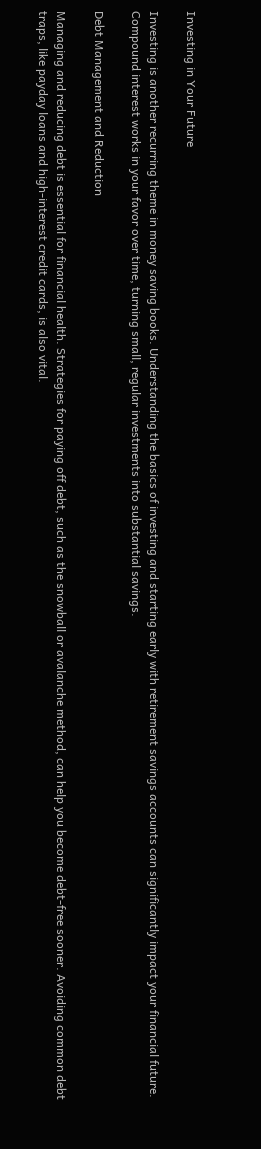Investing in Your Future

Investing is another recurring theme in money saving books. Understanding the basics of investing and starting early with retirement savings accounts can significantly impact your financial future. Compound interest works in your favor over time, turning small, regular investments into substantial savings.

Debt Management and Reduction

Managing and reducing debt is essential for financial health. Strategies for paying off debt, such as the snowball or avalanche method, can help you become debt-free sooner. Avoiding common debt traps, like payday loans and high-interest credit cards, is also vital.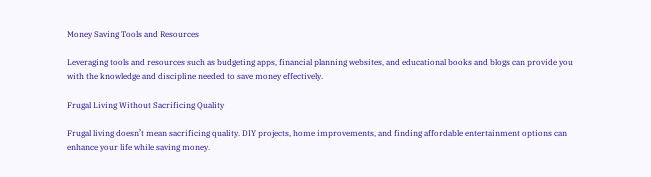Money Saving Tools and Resources

Leveraging tools and resources such as budgeting apps, financial planning websites, and educational books and blogs can provide you with the knowledge and discipline needed to save money effectively.

Frugal Living Without Sacrificing Quality

Frugal living doesn’t mean sacrificing quality. DIY projects, home improvements, and finding affordable entertainment options can enhance your life while saving money.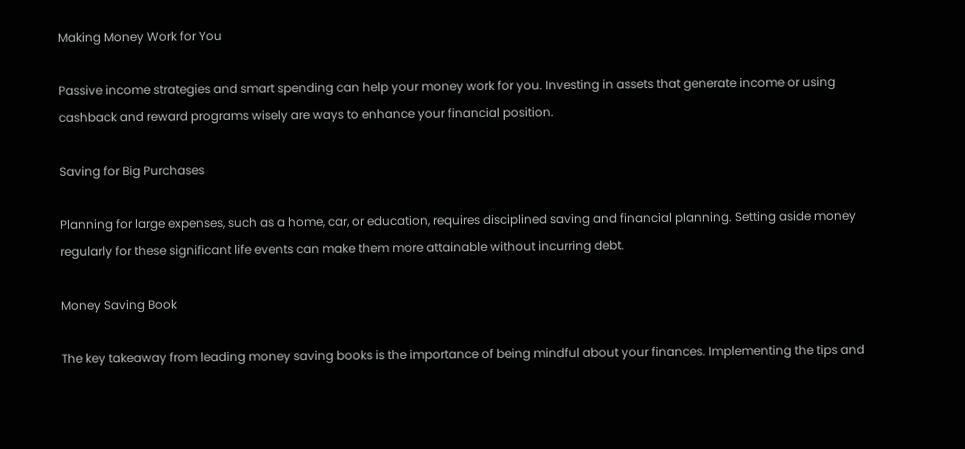Making Money Work for You

Passive income strategies and smart spending can help your money work for you. Investing in assets that generate income or using cashback and reward programs wisely are ways to enhance your financial position.

Saving for Big Purchases

Planning for large expenses, such as a home, car, or education, requires disciplined saving and financial planning. Setting aside money regularly for these significant life events can make them more attainable without incurring debt.

Money Saving Book

The key takeaway from leading money saving books is the importance of being mindful about your finances. Implementing the tips and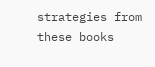strategies from these books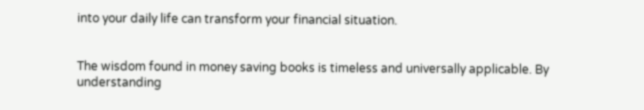into your daily life can transform your financial situation.


The wisdom found in money saving books is timeless and universally applicable. By understanding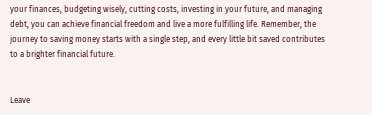your finances, budgeting wisely, cutting costs, investing in your future, and managing debt, you can achieve financial freedom and live a more fulfilling life. Remember, the journey to saving money starts with a single step, and every little bit saved contributes to a brighter financial future.


Leave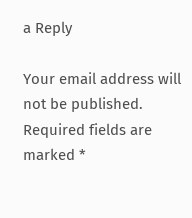a Reply

Your email address will not be published. Required fields are marked *